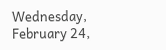Wednesday, February 24,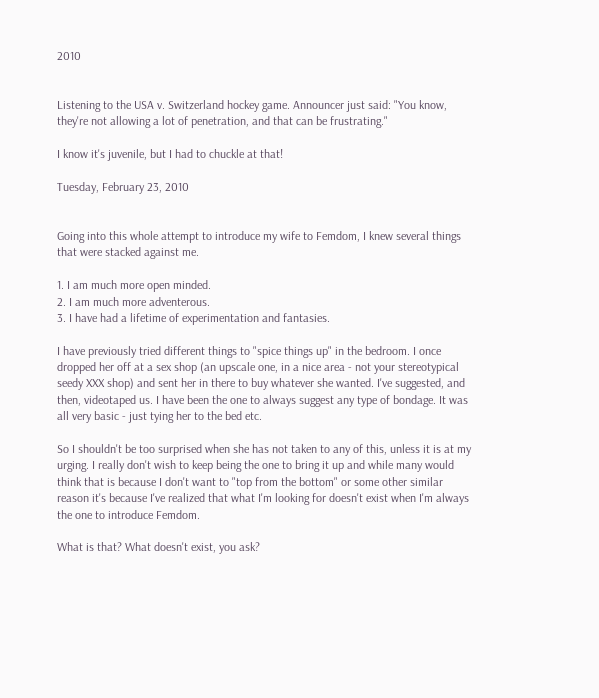2010


Listening to the USA v. Switzerland hockey game. Announcer just said: "You know, they're not allowing a lot of penetration, and that can be frustrating."

I know it's juvenile, but I had to chuckle at that!

Tuesday, February 23, 2010


Going into this whole attempt to introduce my wife to Femdom, I knew several things that were stacked against me.

1. I am much more open minded.
2. I am much more adventerous.
3. I have had a lifetime of experimentation and fantasies.

I have previously tried different things to "spice things up" in the bedroom. I once dropped her off at a sex shop (an upscale one, in a nice area - not your stereotypical seedy XXX shop) and sent her in there to buy whatever she wanted. I've suggested, and then, videotaped us. I have been the one to always suggest any type of bondage. It was all very basic - just tying her to the bed etc.

So I shouldn't be too surprised when she has not taken to any of this, unless it is at my urging. I really don't wish to keep being the one to bring it up and while many would think that is because I don't want to "top from the bottom" or some other similar reason it's because I've realized that what I'm looking for doesn't exist when I'm always the one to introduce Femdom.

What is that? What doesn't exist, you ask?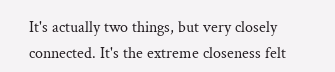It's actually two things, but very closely connected. It's the extreme closeness felt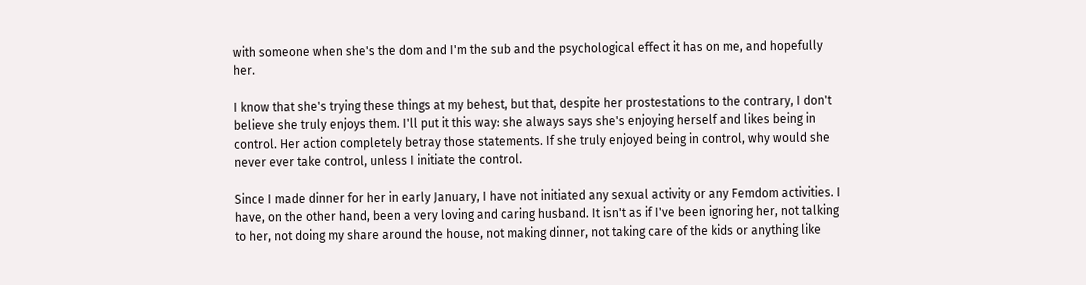with someone when she's the dom and I'm the sub and the psychological effect it has on me, and hopefully her.

I know that she's trying these things at my behest, but that, despite her prostestations to the contrary, I don't believe she truly enjoys them. I'll put it this way: she always says she's enjoying herself and likes being in control. Her action completely betray those statements. If she truly enjoyed being in control, why would she never ever take control, unless I initiate the control.

Since I made dinner for her in early January, I have not initiated any sexual activity or any Femdom activities. I have, on the other hand, been a very loving and caring husband. It isn't as if I've been ignoring her, not talking to her, not doing my share around the house, not making dinner, not taking care of the kids or anything like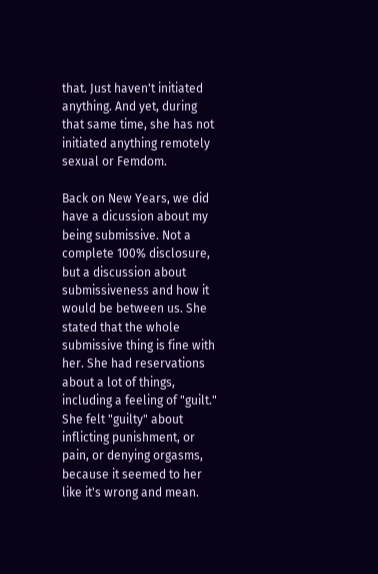that. Just haven't initiated anything. And yet, during that same time, she has not initiated anything remotely sexual or Femdom.

Back on New Years, we did have a dicussion about my being submissive. Not a complete 100% disclosure, but a discussion about submissiveness and how it would be between us. She stated that the whole submissive thing is fine with her. She had reservations about a lot of things, including a feeling of "guilt." She felt "guilty" about inflicting punishment, or pain, or denying orgasms, because it seemed to her like it's wrong and mean.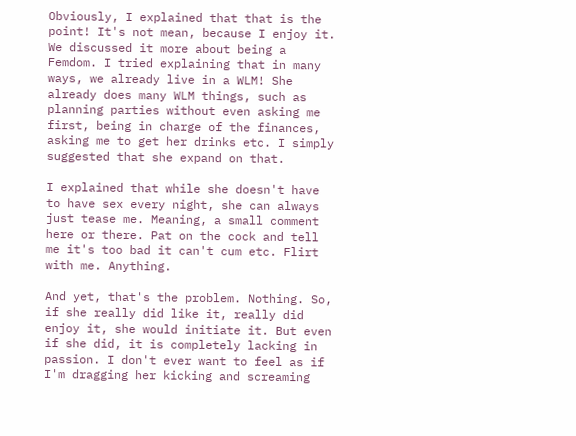Obviously, I explained that that is the point! It's not mean, because I enjoy it. We discussed it more about being a Femdom. I tried explaining that in many ways, we already live in a WLM! She already does many WLM things, such as planning parties without even asking me first, being in charge of the finances, asking me to get her drinks etc. I simply suggested that she expand on that.

I explained that while she doesn't have to have sex every night, she can always just tease me. Meaning, a small comment here or there. Pat on the cock and tell me it's too bad it can't cum etc. Flirt with me. Anything.

And yet, that's the problem. Nothing. So, if she really did like it, really did enjoy it, she would initiate it. But even if she did, it is completely lacking in passion. I don't ever want to feel as if I'm dragging her kicking and screaming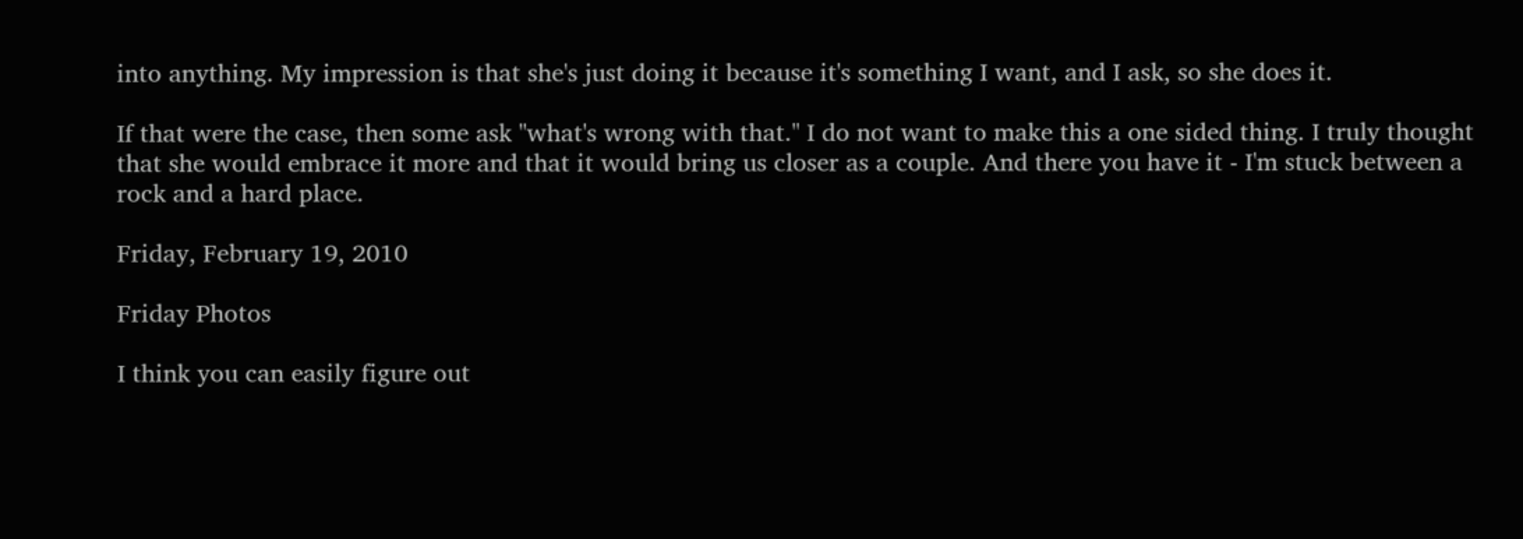into anything. My impression is that she's just doing it because it's something I want, and I ask, so she does it.

If that were the case, then some ask "what's wrong with that." I do not want to make this a one sided thing. I truly thought that she would embrace it more and that it would bring us closer as a couple. And there you have it - I'm stuck between a rock and a hard place.

Friday, February 19, 2010

Friday Photos

I think you can easily figure out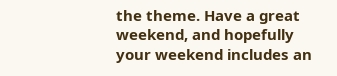the theme. Have a great weekend, and hopefully your weekend includes an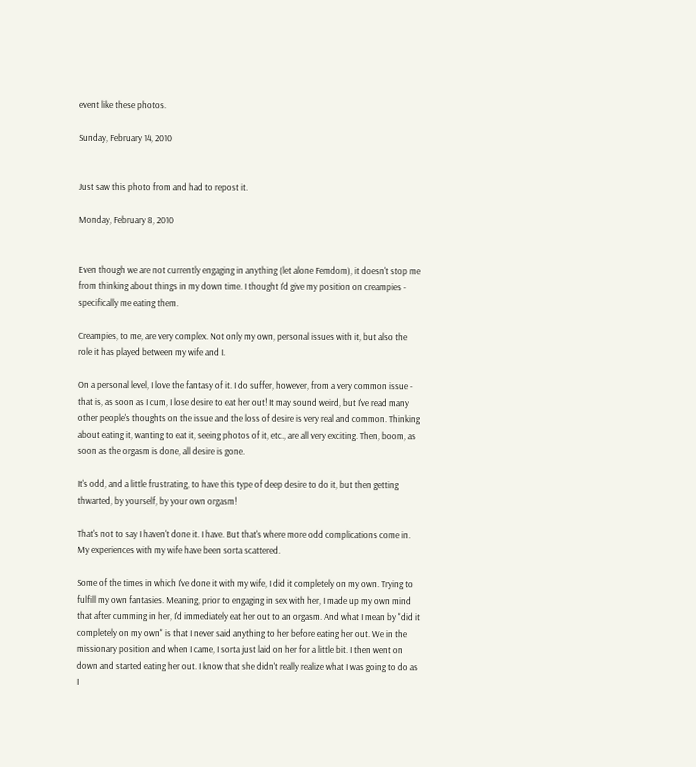event like these photos.

Sunday, February 14, 2010


Just saw this photo from and had to repost it.

Monday, February 8, 2010


Even though we are not currently engaging in anything (let alone Femdom), it doesn't stop me from thinking about things in my down time. I thought I'd give my position on creampies - specifically me eating them.

Creampies, to me, are very complex. Not only my own, personal issues with it, but also the role it has played between my wife and I.

On a personal level, I love the fantasy of it. I do suffer, however, from a very common issue - that is, as soon as I cum, I lose desire to eat her out! It may sound weird, but I've read many other people's thoughts on the issue and the loss of desire is very real and common. Thinking about eating it, wanting to eat it, seeing photos of it, etc., are all very exciting. Then, boom, as soon as the orgasm is done, all desire is gone.

It's odd, and a little frustrating, to have this type of deep desire to do it, but then getting thwarted, by yourself, by your own orgasm!

That's not to say I haven't done it. I have. But that's where more odd complications come in. My experiences with my wife have been sorta scattered.

Some of the times in which I've done it with my wife, I did it completely on my own. Trying to fulfill my own fantasies. Meaning, prior to engaging in sex with her, I made up my own mind that after cumming in her, I'd immediately eat her out to an orgasm. And what I mean by "did it completely on my own" is that I never said anything to her before eating her out. We in the missionary position and when I came, I sorta just laid on her for a little bit. I then went on down and started eating her out. I know that she didn't really realize what I was going to do as I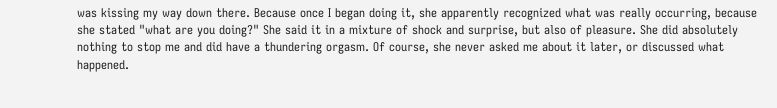was kissing my way down there. Because once I began doing it, she apparently recognized what was really occurring, because she stated "what are you doing?" She said it in a mixture of shock and surprise, but also of pleasure. She did absolutely nothing to stop me and did have a thundering orgasm. Of course, she never asked me about it later, or discussed what happened.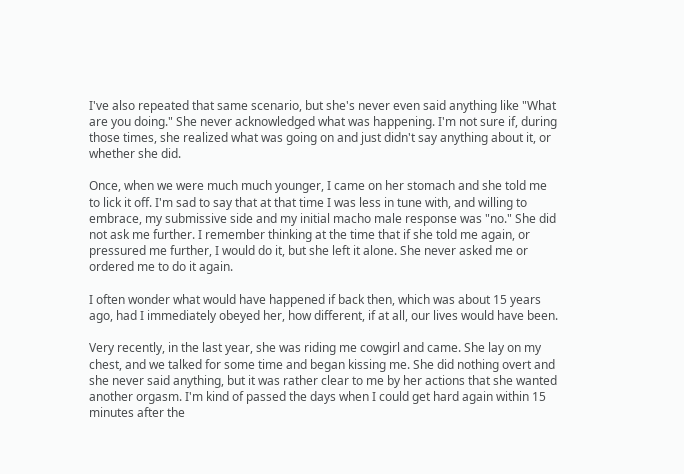I've also repeated that same scenario, but she's never even said anything like "What are you doing." She never acknowledged what was happening. I'm not sure if, during those times, she realized what was going on and just didn't say anything about it, or whether she did.

Once, when we were much much younger, I came on her stomach and she told me to lick it off. I'm sad to say that at that time I was less in tune with, and willing to embrace, my submissive side and my initial macho male response was "no." She did not ask me further. I remember thinking at the time that if she told me again, or pressured me further, I would do it, but she left it alone. She never asked me or ordered me to do it again.

I often wonder what would have happened if back then, which was about 15 years ago, had I immediately obeyed her, how different, if at all, our lives would have been.

Very recently, in the last year, she was riding me cowgirl and came. She lay on my chest, and we talked for some time and began kissing me. She did nothing overt and she never said anything, but it was rather clear to me by her actions that she wanted another orgasm. I'm kind of passed the days when I could get hard again within 15 minutes after the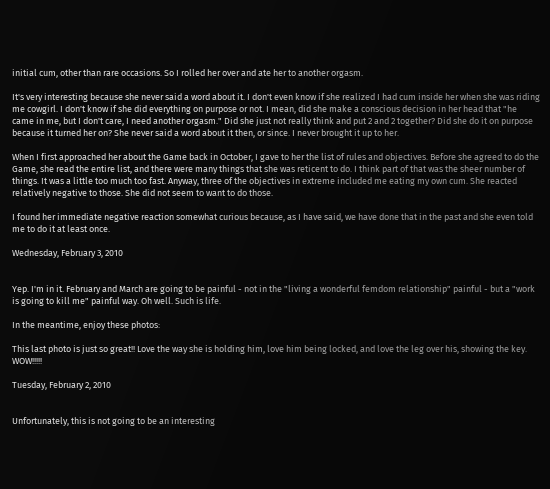initial cum, other than rare occasions. So I rolled her over and ate her to another orgasm.

It's very interesting because she never said a word about it. I don't even know if she realized I had cum inside her when she was riding me cowgirl. I don't know if she did everything on purpose or not. I mean, did she make a conscious decision in her head that "he came in me, but I don't care, I need another orgasm." Did she just not really think and put 2 and 2 together? Did she do it on purpose because it turned her on? She never said a word about it then, or since. I never brought it up to her.

When I first approached her about the Game back in October, I gave to her the list of rules and objectives. Before she agreed to do the Game, she read the entire list, and there were many things that she was reticent to do. I think part of that was the sheer number of things. It was a little too much too fast. Anyway, three of the objectives in extreme included me eating my own cum. She reacted relatively negative to those. She did not seem to want to do those.

I found her immediate negative reaction somewhat curious because, as I have said, we have done that in the past and she even told me to do it at least once.

Wednesday, February 3, 2010


Yep. I'm in it. February and March are going to be painful - not in the "living a wonderful femdom relationship" painful - but a "work is going to kill me" painful way. Oh well. Such is life.

In the meantime, enjoy these photos:

This last photo is just so great!! Love the way she is holding him, love him being locked, and love the leg over his, showing the key. WOW!!!!!

Tuesday, February 2, 2010


Unfortunately, this is not going to be an interesting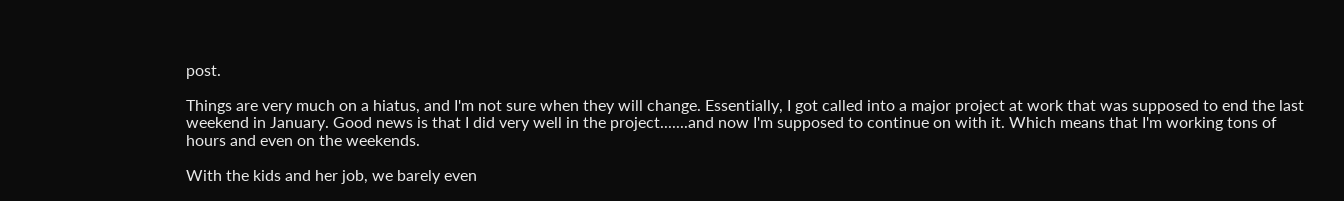post.

Things are very much on a hiatus, and I'm not sure when they will change. Essentially, I got called into a major project at work that was supposed to end the last weekend in January. Good news is that I did very well in the project.......and now I'm supposed to continue on with it. Which means that I'm working tons of hours and even on the weekends.

With the kids and her job, we barely even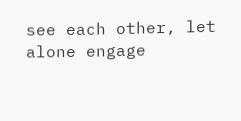see each other, let alone engage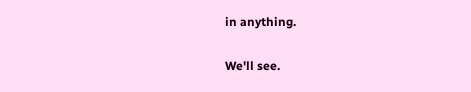in anything.

We'll see.